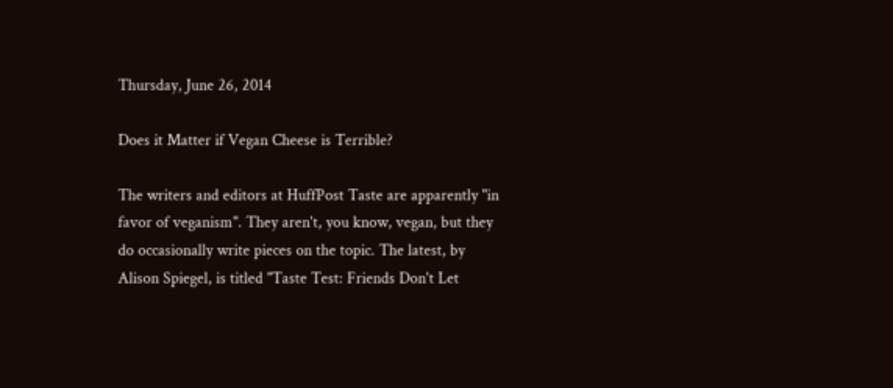Thursday, June 26, 2014

Does it Matter if Vegan Cheese is Terrible?

The writers and editors at HuffPost Taste are apparently "in favor of veganism". They aren't, you know, vegan, but they do occasionally write pieces on the topic. The latest, by Alison Spiegel, is titled "Taste Test: Friends Don't Let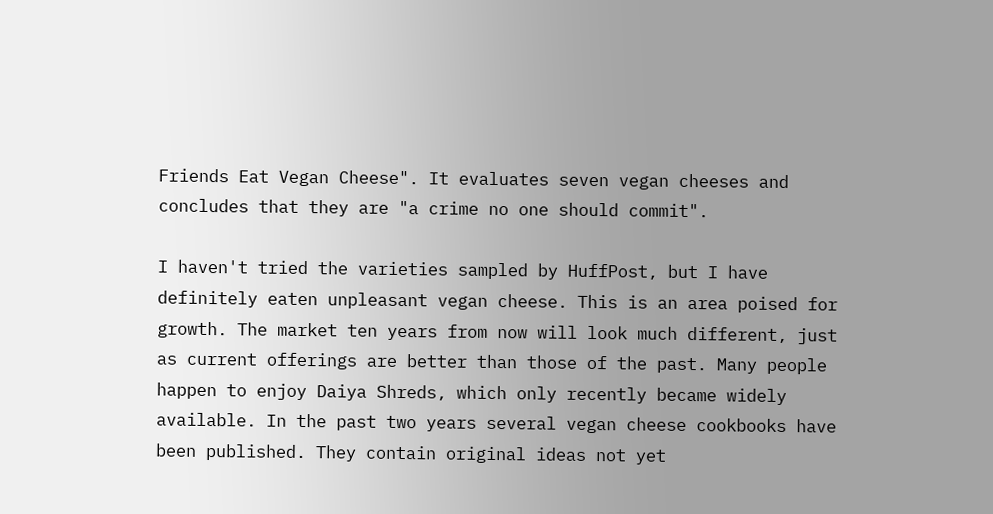Friends Eat Vegan Cheese". It evaluates seven vegan cheeses and concludes that they are "a crime no one should commit".

I haven't tried the varieties sampled by HuffPost, but I have definitely eaten unpleasant vegan cheese. This is an area poised for growth. The market ten years from now will look much different, just as current offerings are better than those of the past. Many people happen to enjoy Daiya Shreds, which only recently became widely available. In the past two years several vegan cheese cookbooks have been published. They contain original ideas not yet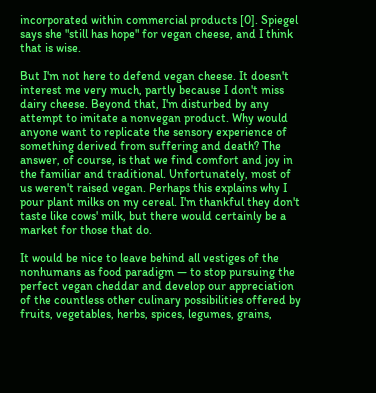incorporated within commercial products [0]. Spiegel says she "still has hope" for vegan cheese, and I think that is wise.

But I'm not here to defend vegan cheese. It doesn't interest me very much, partly because I don't miss dairy cheese. Beyond that, I'm disturbed by any attempt to imitate a nonvegan product. Why would anyone want to replicate the sensory experience of something derived from suffering and death? The answer, of course, is that we find comfort and joy in the familiar and traditional. Unfortunately, most of us weren't raised vegan. Perhaps this explains why I pour plant milks on my cereal. I'm thankful they don't taste like cows' milk, but there would certainly be a market for those that do.

It would be nice to leave behind all vestiges of the nonhumans as food paradigm — to stop pursuing the perfect vegan cheddar and develop our appreciation of the countless other culinary possibilities offered by fruits, vegetables, herbs, spices, legumes, grains,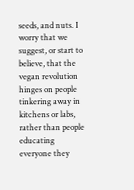seeds, and nuts. I worry that we suggest, or start to believe, that the vegan revolution hinges on people tinkering away in kitchens or labs, rather than people educating everyone they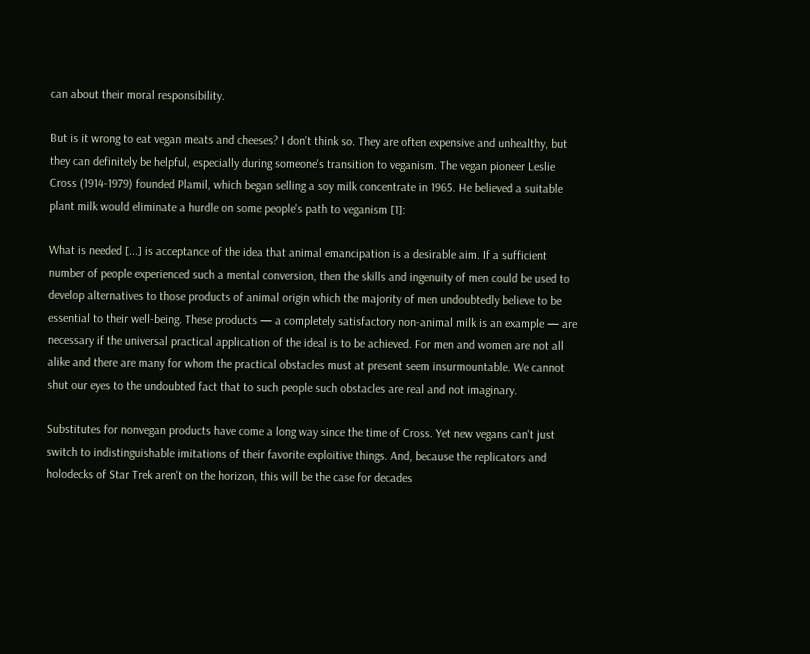can about their moral responsibility.

But is it wrong to eat vegan meats and cheeses? I don't think so. They are often expensive and unhealthy, but they can definitely be helpful, especially during someone's transition to veganism. The vegan pioneer Leslie Cross (1914-1979) founded Plamil, which began selling a soy milk concentrate in 1965. He believed a suitable plant milk would eliminate a hurdle on some people's path to veganism [1]:

What is needed [...] is acceptance of the idea that animal emancipation is a desirable aim. If a sufficient number of people experienced such a mental conversion, then the skills and ingenuity of men could be used to develop alternatives to those products of animal origin which the majority of men undoubtedly believe to be essential to their well-being. These products — a completely satisfactory non-animal milk is an example — are necessary if the universal practical application of the ideal is to be achieved. For men and women are not all alike and there are many for whom the practical obstacles must at present seem insurmountable. We cannot shut our eyes to the undoubted fact that to such people such obstacles are real and not imaginary.

Substitutes for nonvegan products have come a long way since the time of Cross. Yet new vegans can't just switch to indistinguishable imitations of their favorite exploitive things. And, because the replicators and holodecks of Star Trek aren't on the horizon, this will be the case for decades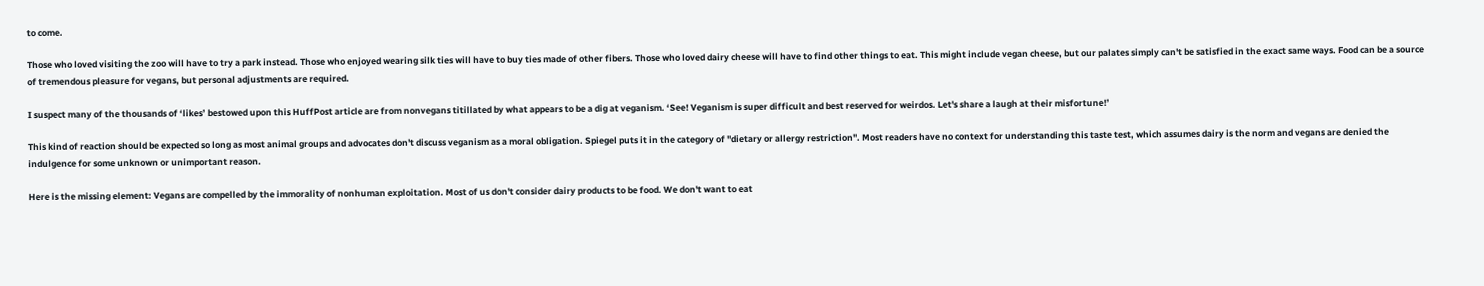to come.

Those who loved visiting the zoo will have to try a park instead. Those who enjoyed wearing silk ties will have to buy ties made of other fibers. Those who loved dairy cheese will have to find other things to eat. This might include vegan cheese, but our palates simply can't be satisfied in the exact same ways. Food can be a source of tremendous pleasure for vegans, but personal adjustments are required.

I suspect many of the thousands of ‘likes’ bestowed upon this HuffPost article are from nonvegans titillated by what appears to be a dig at veganism. ‘See! Veganism is super difficult and best reserved for weirdos. Let's share a laugh at their misfortune!’

This kind of reaction should be expected so long as most animal groups and advocates don't discuss veganism as a moral obligation. Spiegel puts it in the category of "dietary or allergy restriction". Most readers have no context for understanding this taste test, which assumes dairy is the norm and vegans are denied the indulgence for some unknown or unimportant reason.

Here is the missing element: Vegans are compelled by the immorality of nonhuman exploitation. Most of us don't consider dairy products to be food. We don't want to eat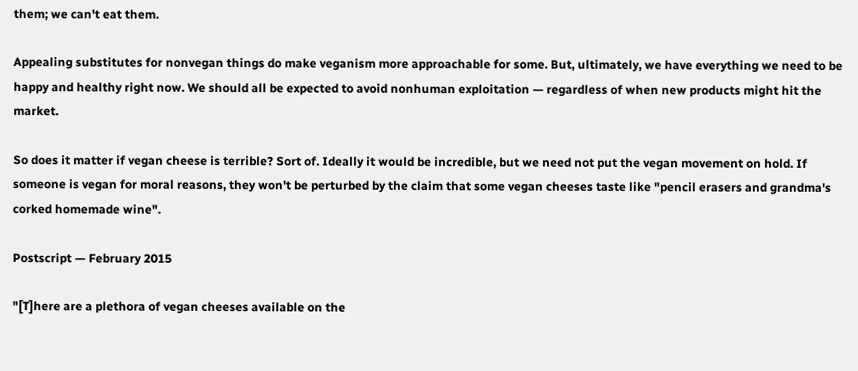them; we can't eat them.

Appealing substitutes for nonvegan things do make veganism more approachable for some. But, ultimately, we have everything we need to be happy and healthy right now. We should all be expected to avoid nonhuman exploitation — regardless of when new products might hit the market.

So does it matter if vegan cheese is terrible? Sort of. Ideally it would be incredible, but we need not put the vegan movement on hold. If someone is vegan for moral reasons, they won't be perturbed by the claim that some vegan cheeses taste like "pencil erasers and grandma's corked homemade wine".

Postscript — February 2015

"[T]here are a plethora of vegan cheeses available on the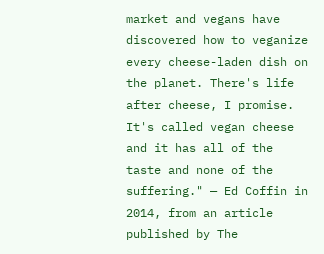market and vegans have discovered how to veganize every cheese-laden dish on the planet. There's life after cheese, I promise. It's called vegan cheese and it has all of the taste and none of the suffering." — Ed Coffin in 2014, from an article published by The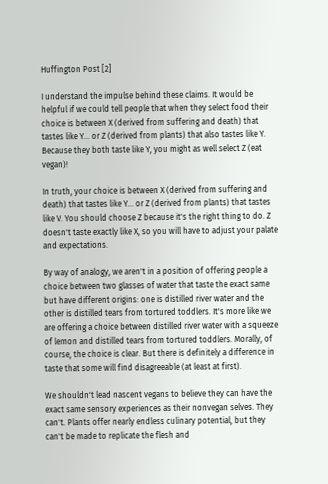Huffington Post [2]

I understand the impulse behind these claims. It would be helpful if we could tell people that when they select food their choice is between X (derived from suffering and death) that tastes like Y... or Z (derived from plants) that also tastes like Y. Because they both taste like Y, you might as well select Z (eat vegan)!

In truth, your choice is between X (derived from suffering and death) that tastes like Y... or Z (derived from plants) that tastes like V. You should choose Z because it's the right thing to do. Z doesn't taste exactly like X, so you will have to adjust your palate and expectations.

By way of analogy, we aren't in a position of offering people a choice between two glasses of water that taste the exact same but have different origins: one is distilled river water and the other is distilled tears from tortured toddlers. It's more like we are offering a choice between distilled river water with a squeeze of lemon and distilled tears from tortured toddlers. Morally, of course, the choice is clear. But there is definitely a difference in taste that some will find disagreeable (at least at first).

We shouldn't lead nascent vegans to believe they can have the exact same sensory experiences as their nonvegan selves. They can't. Plants offer nearly endless culinary potential, but they can't be made to replicate the flesh and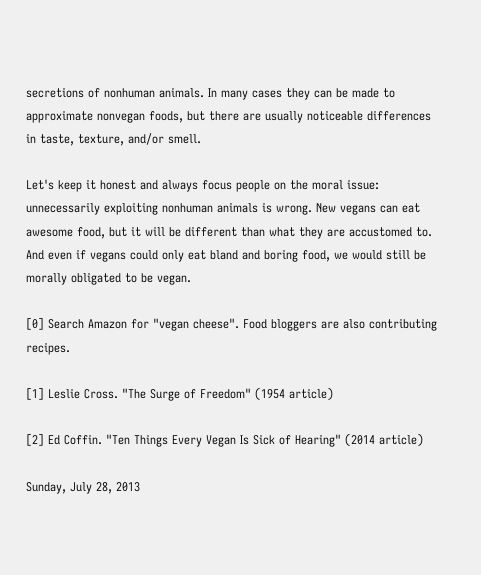secretions of nonhuman animals. In many cases they can be made to approximate nonvegan foods, but there are usually noticeable differences in taste, texture, and/or smell.

Let's keep it honest and always focus people on the moral issue: unnecessarily exploiting nonhuman animals is wrong. New vegans can eat awesome food, but it will be different than what they are accustomed to. And even if vegans could only eat bland and boring food, we would still be morally obligated to be vegan.

[0] Search Amazon for "vegan cheese". Food bloggers are also contributing recipes.

[1] Leslie Cross. "The Surge of Freedom" (1954 article)

[2] Ed Coffin. "Ten Things Every Vegan Is Sick of Hearing" (2014 article)

Sunday, July 28, 2013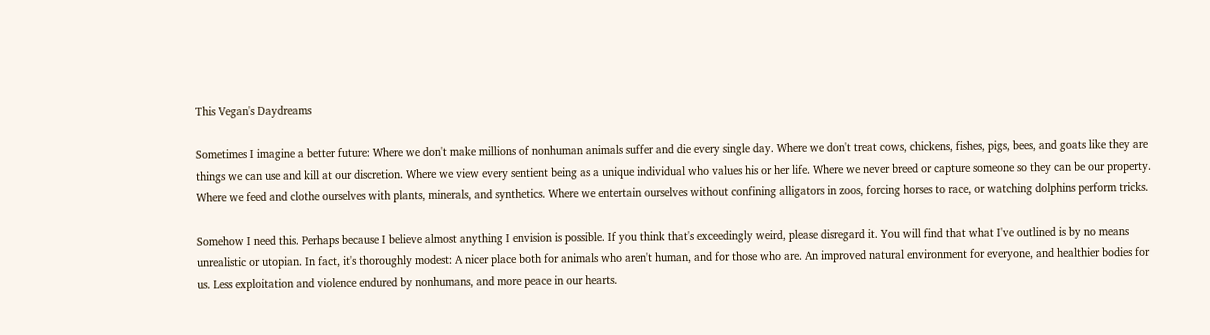This Vegan's Daydreams

Sometimes I imagine a better future: Where we don't make millions of nonhuman animals suffer and die every single day. Where we don't treat cows, chickens, fishes, pigs, bees, and goats like they are things we can use and kill at our discretion. Where we view every sentient being as a unique individual who values his or her life. Where we never breed or capture someone so they can be our property. Where we feed and clothe ourselves with plants, minerals, and synthetics. Where we entertain ourselves without confining alligators in zoos, forcing horses to race, or watching dolphins perform tricks.

Somehow I need this. Perhaps because I believe almost anything I envision is possible. If you think that's exceedingly weird, please disregard it. You will find that what I've outlined is by no means unrealistic or utopian. In fact, it's thoroughly modest: A nicer place both for animals who aren't human, and for those who are. An improved natural environment for everyone, and healthier bodies for us. Less exploitation and violence endured by nonhumans, and more peace in our hearts.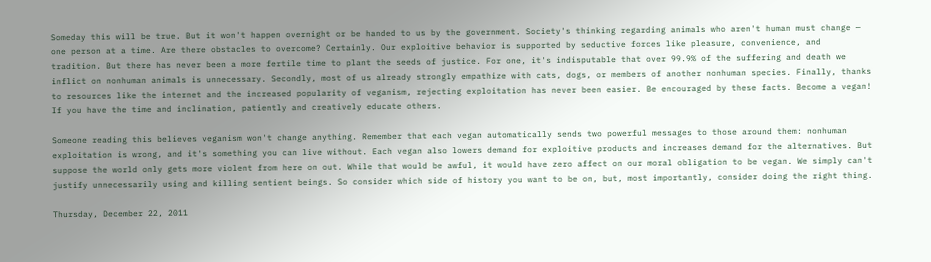Someday this will be true. But it won't happen overnight or be handed to us by the government. Society's thinking regarding animals who aren't human must change — one person at a time. Are there obstacles to overcome? Certainly. Our exploitive behavior is supported by seductive forces like pleasure, convenience, and tradition. But there has never been a more fertile time to plant the seeds of justice. For one, it's indisputable that over 99.9% of the suffering and death we inflict on nonhuman animals is unnecessary. Secondly, most of us already strongly empathize with cats, dogs, or members of another nonhuman species. Finally, thanks to resources like the internet and the increased popularity of veganism, rejecting exploitation has never been easier. Be encouraged by these facts. Become a vegan! If you have the time and inclination, patiently and creatively educate others.

Someone reading this believes veganism won't change anything. Remember that each vegan automatically sends two powerful messages to those around them: nonhuman exploitation is wrong, and it's something you can live without. Each vegan also lowers demand for exploitive products and increases demand for the alternatives. But suppose the world only gets more violent from here on out. While that would be awful, it would have zero affect on our moral obligation to be vegan. We simply can't justify unnecessarily using and killing sentient beings. So consider which side of history you want to be on, but, most importantly, consider doing the right thing.

Thursday, December 22, 2011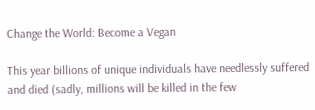Change the World: Become a Vegan

This year billions of unique individuals have needlessly suffered and died (sadly, millions will be killed in the few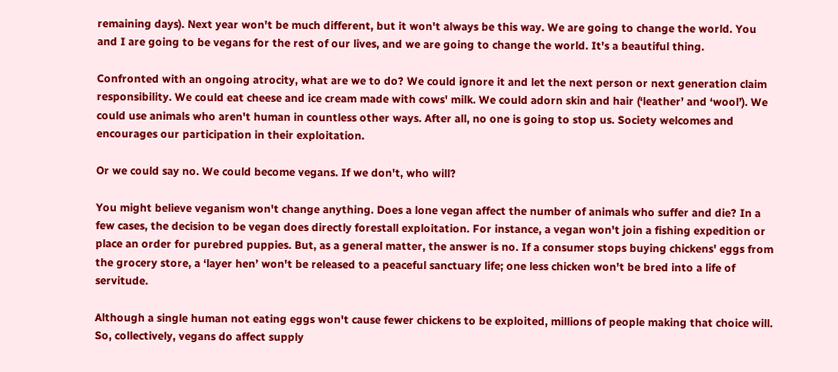remaining days). Next year won't be much different, but it won't always be this way. We are going to change the world. You and I are going to be vegans for the rest of our lives, and we are going to change the world. It's a beautiful thing.

Confronted with an ongoing atrocity, what are we to do? We could ignore it and let the next person or next generation claim responsibility. We could eat cheese and ice cream made with cows' milk. We could adorn skin and hair (‘leather’ and ‘wool’). We could use animals who aren't human in countless other ways. After all, no one is going to stop us. Society welcomes and encourages our participation in their exploitation.

Or we could say no. We could become vegans. If we don't, who will?

You might believe veganism won't change anything. Does a lone vegan affect the number of animals who suffer and die? In a few cases, the decision to be vegan does directly forestall exploitation. For instance, a vegan won't join a fishing expedition or place an order for purebred puppies. But, as a general matter, the answer is no. If a consumer stops buying chickens' eggs from the grocery store, a ‘layer hen’ won't be released to a peaceful sanctuary life; one less chicken won't be bred into a life of servitude.

Although a single human not eating eggs won't cause fewer chickens to be exploited, millions of people making that choice will. So, collectively, vegans do affect supply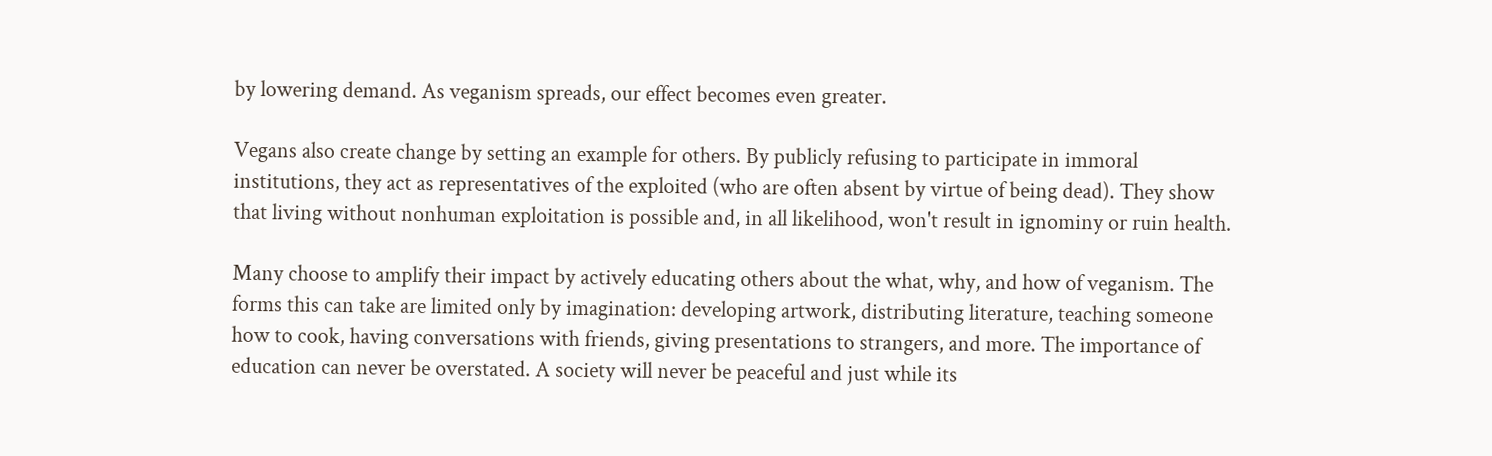by lowering demand. As veganism spreads, our effect becomes even greater.

Vegans also create change by setting an example for others. By publicly refusing to participate in immoral institutions, they act as representatives of the exploited (who are often absent by virtue of being dead). They show that living without nonhuman exploitation is possible and, in all likelihood, won't result in ignominy or ruin health.

Many choose to amplify their impact by actively educating others about the what, why, and how of veganism. The forms this can take are limited only by imagination: developing artwork, distributing literature, teaching someone how to cook, having conversations with friends, giving presentations to strangers, and more. The importance of education can never be overstated. A society will never be peaceful and just while its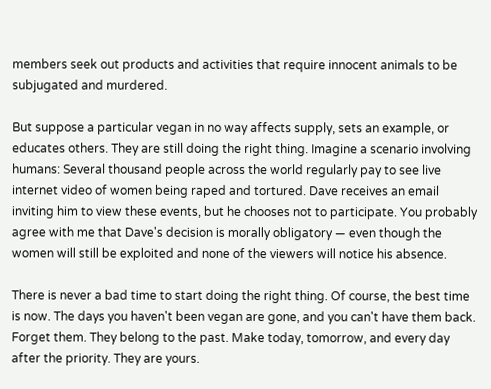members seek out products and activities that require innocent animals to be subjugated and murdered.

But suppose a particular vegan in no way affects supply, sets an example, or educates others. They are still doing the right thing. Imagine a scenario involving humans: Several thousand people across the world regularly pay to see live internet video of women being raped and tortured. Dave receives an email inviting him to view these events, but he chooses not to participate. You probably agree with me that Dave's decision is morally obligatory — even though the women will still be exploited and none of the viewers will notice his absence.

There is never a bad time to start doing the right thing. Of course, the best time is now. The days you haven't been vegan are gone, and you can't have them back. Forget them. They belong to the past. Make today, tomorrow, and every day after the priority. They are yours.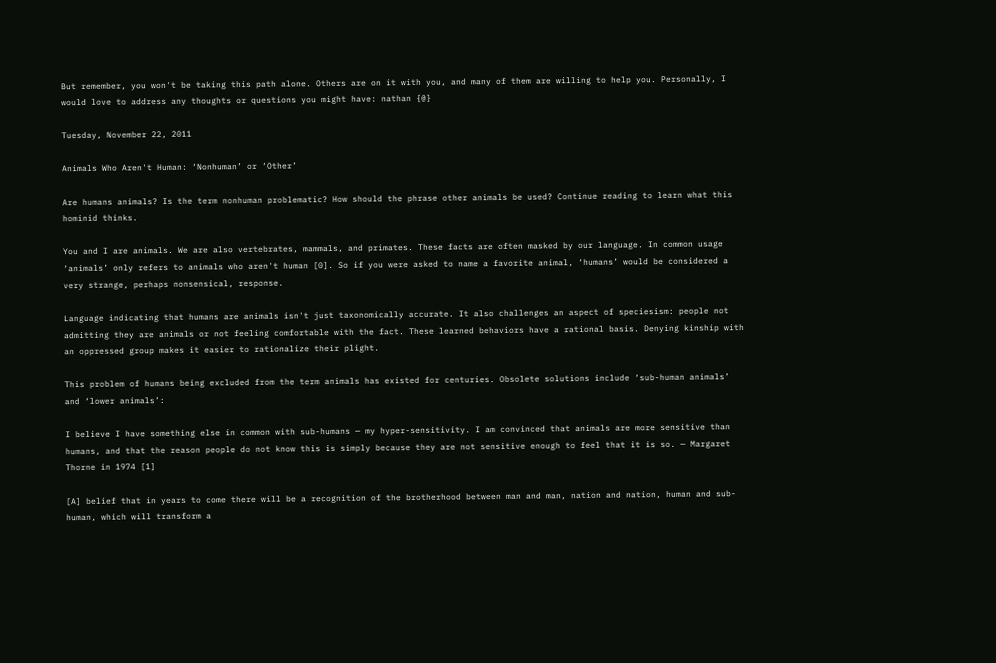But remember, you won't be taking this path alone. Others are on it with you, and many of them are willing to help you. Personally, I would love to address any thoughts or questions you might have: nathan {@}

Tuesday, November 22, 2011

Animals Who Aren't Human: ‘Nonhuman’ or ‘Other’

Are humans animals? Is the term nonhuman problematic? How should the phrase other animals be used? Continue reading to learn what this hominid thinks.

You and I are animals. We are also vertebrates, mammals, and primates. These facts are often masked by our language. In common usage ‘animals’ only refers to animals who aren't human [0]. So if you were asked to name a favorite animal, ‘humans’ would be considered a very strange, perhaps nonsensical, response.

Language indicating that humans are animals isn't just taxonomically accurate. It also challenges an aspect of speciesism: people not admitting they are animals or not feeling comfortable with the fact. These learned behaviors have a rational basis. Denying kinship with an oppressed group makes it easier to rationalize their plight.

This problem of humans being excluded from the term animals has existed for centuries. Obsolete solutions include ‘sub-human animals’ and ‘lower animals’:

I believe I have something else in common with sub-humans — my hyper-sensitivity. I am convinced that animals are more sensitive than humans, and that the reason people do not know this is simply because they are not sensitive enough to feel that it is so. — Margaret Thorne in 1974 [1]

[A] belief that in years to come there will be a recognition of the brotherhood between man and man, nation and nation, human and sub-human, which will transform a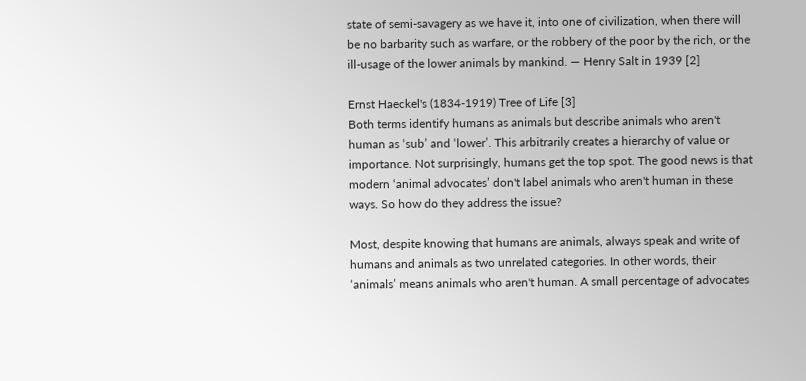state of semi-savagery as we have it, into one of civilization, when there will be no barbarity such as warfare, or the robbery of the poor by the rich, or the ill-usage of the lower animals by mankind. — Henry Salt in 1939 [2]

Ernst Haeckel's (1834-1919) Tree of Life [3]
Both terms identify humans as animals but describe animals who aren't human as ‘sub’ and ‘lower’. This arbitrarily creates a hierarchy of value or importance. Not surprisingly, humans get the top spot. The good news is that modern ‘animal advocates’ don't label animals who aren't human in these ways. So how do they address the issue?

Most, despite knowing that humans are animals, always speak and write of humans and animals as two unrelated categories. In other words, their ‘animals’ means animals who aren't human. A small percentage of advocates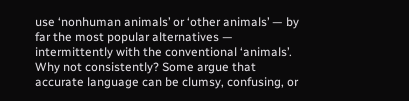use ‘nonhuman animals’ or ‘other animals’ — by far the most popular alternatives — intermittently with the conventional ‘animals’. Why not consistently? Some argue that accurate language can be clumsy, confusing, or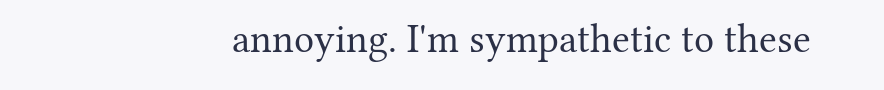annoying. I'm sympathetic to these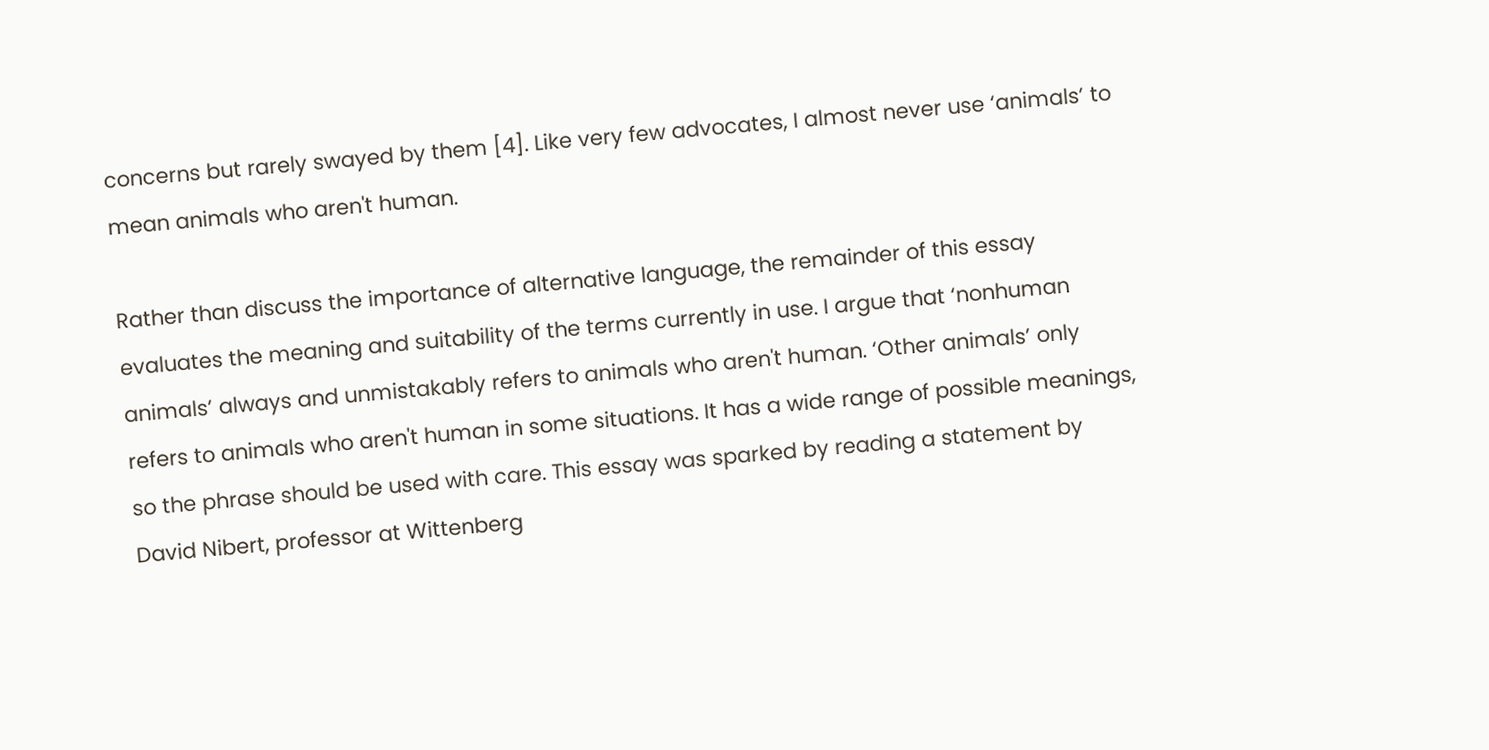concerns but rarely swayed by them [4]. Like very few advocates, I almost never use ‘animals’ to mean animals who aren't human.

Rather than discuss the importance of alternative language, the remainder of this essay evaluates the meaning and suitability of the terms currently in use. I argue that ‘nonhuman animals’ always and unmistakably refers to animals who aren't human. ‘Other animals’ only refers to animals who aren't human in some situations. It has a wide range of possible meanings, so the phrase should be used with care. This essay was sparked by reading a statement by David Nibert, professor at Wittenberg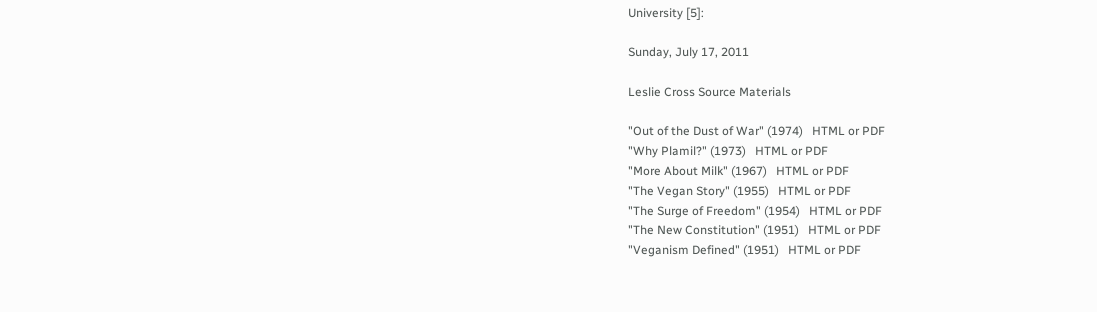University [5]:

Sunday, July 17, 2011

Leslie Cross Source Materials

"Out of the Dust of War" (1974)   HTML or PDF
"Why Plamil?" (1973)   HTML or PDF
"More About Milk" (1967)   HTML or PDF
"The Vegan Story" (1955)   HTML or PDF
"The Surge of Freedom" (1954)   HTML or PDF
"The New Constitution" (1951)   HTML or PDF
"Veganism Defined" (1951)   HTML or PDF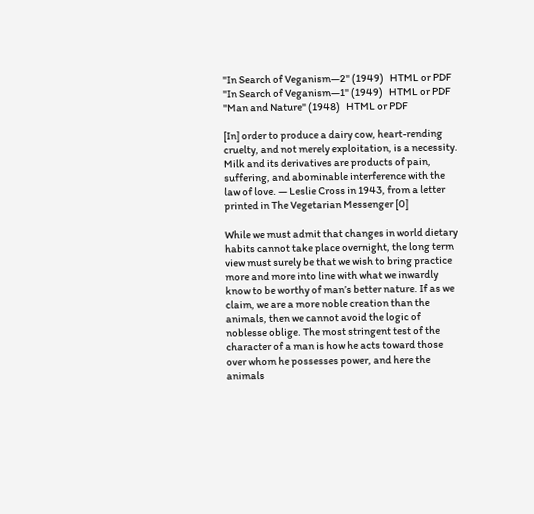"In Search of Veganism—2" (1949)   HTML or PDF
"In Search of Veganism—1" (1949)   HTML or PDF
"Man and Nature" (1948)   HTML or PDF

[In] order to produce a dairy cow, heart-rending cruelty, and not merely exploitation, is a necessity. Milk and its derivatives are products of pain, suffering, and abominable interference with the law of love. — Leslie Cross in 1943, from a letter printed in The Vegetarian Messenger [0]

While we must admit that changes in world dietary habits cannot take place overnight, the long term view must surely be that we wish to bring practice more and more into line with what we inwardly know to be worthy of man’s better nature. If as we claim, we are a more noble creation than the animals, then we cannot avoid the logic of noblesse oblige. The most stringent test of the character of a man is how he acts toward those over whom he possesses power, and here the animals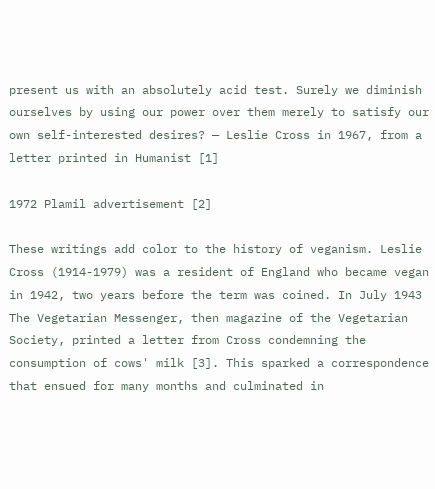present us with an absolutely acid test. Surely we diminish ourselves by using our power over them merely to satisfy our own self-interested desires? — Leslie Cross in 1967, from a letter printed in Humanist [1]

1972 Plamil advertisement [2]

These writings add color to the history of veganism. Leslie Cross (1914-1979) was a resident of England who became vegan in 1942, two years before the term was coined. In July 1943 The Vegetarian Messenger, then magazine of the Vegetarian Society, printed a letter from Cross condemning the consumption of cows' milk [3]. This sparked a correspondence that ensued for many months and culminated in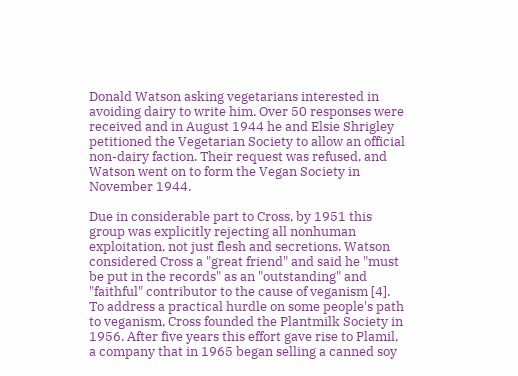Donald Watson asking vegetarians interested in avoiding dairy to write him. Over 50 responses were received and in August 1944 he and Elsie Shrigley petitioned the Vegetarian Society to allow an official non-dairy faction. Their request was refused, and Watson went on to form the Vegan Society in November 1944.

Due in considerable part to Cross, by 1951 this group was explicitly rejecting all nonhuman exploitation, not just flesh and secretions. Watson considered Cross a "great friend" and said he "must be put in the records" as an "outstanding" and "faithful" contributor to the cause of veganism [4]. To address a practical hurdle on some people's path to veganism, Cross founded the Plantmilk Society in 1956. After five years this effort gave rise to Plamil, a company that in 1965 began selling a canned soy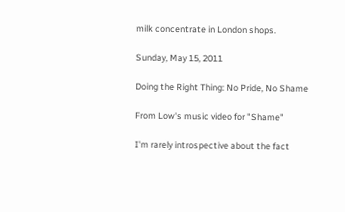milk concentrate in London shops.

Sunday, May 15, 2011

Doing the Right Thing: No Pride, No Shame

From Low's music video for "Shame"

I'm rarely introspective about the fact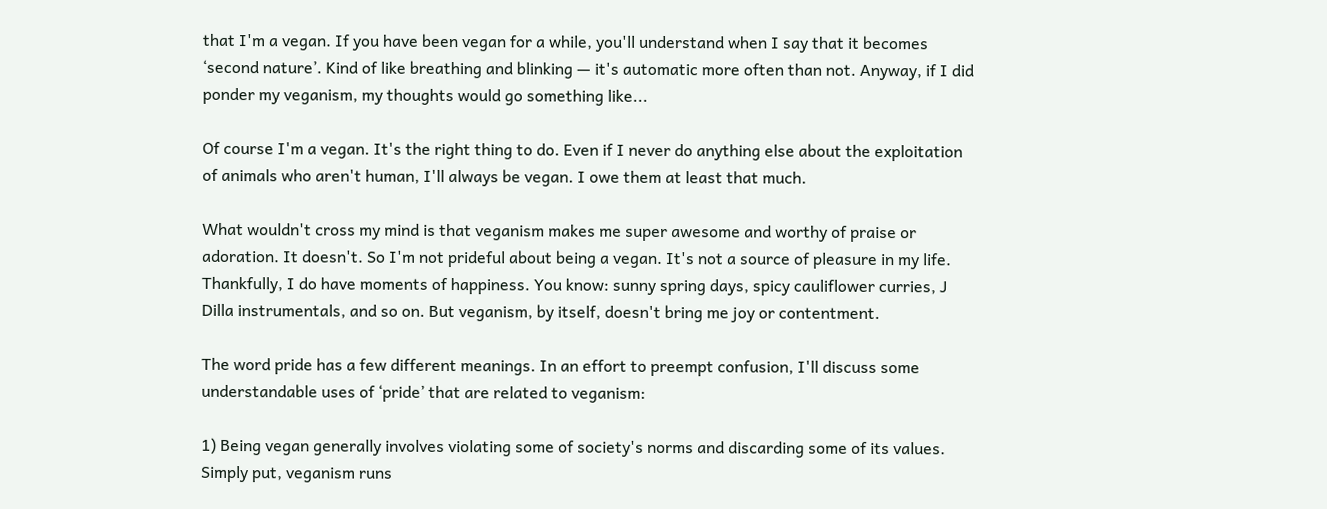that I'm a vegan. If you have been vegan for a while, you'll understand when I say that it becomes ‘second nature’. Kind of like breathing and blinking — it's automatic more often than not. Anyway, if I did ponder my veganism, my thoughts would go something like...

Of course I'm a vegan. It's the right thing to do. Even if I never do anything else about the exploitation of animals who aren't human, I'll always be vegan. I owe them at least that much.

What wouldn't cross my mind is that veganism makes me super awesome and worthy of praise or adoration. It doesn't. So I'm not prideful about being a vegan. It's not a source of pleasure in my life. Thankfully, I do have moments of happiness. You know: sunny spring days, spicy cauliflower curries, J Dilla instrumentals, and so on. But veganism, by itself, doesn't bring me joy or contentment.

The word pride has a few different meanings. In an effort to preempt confusion, I'll discuss some understandable uses of ‘pride’ that are related to veganism:

1) Being vegan generally involves violating some of society's norms and discarding some of its values. Simply put, veganism runs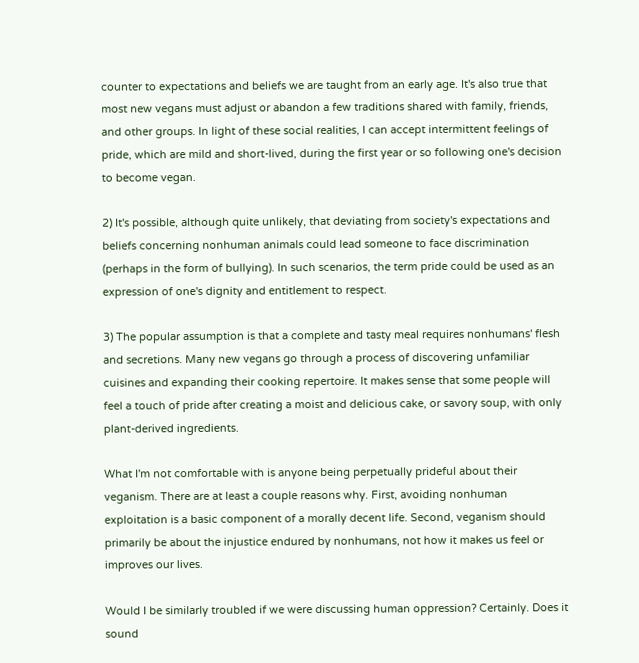counter to expectations and beliefs we are taught from an early age. It's also true that most new vegans must adjust or abandon a few traditions shared with family, friends, and other groups. In light of these social realities, I can accept intermittent feelings of pride, which are mild and short-lived, during the first year or so following one's decision to become vegan.

2) It's possible, although quite unlikely, that deviating from society's expectations and beliefs concerning nonhuman animals could lead someone to face discrimination (perhaps in the form of bullying). In such scenarios, the term pride could be used as an expression of one's dignity and entitlement to respect.

3) The popular assumption is that a complete and tasty meal requires nonhumans' flesh and secretions. Many new vegans go through a process of discovering unfamiliar cuisines and expanding their cooking repertoire. It makes sense that some people will feel a touch of pride after creating a moist and delicious cake, or savory soup, with only plant-derived ingredients.

What I'm not comfortable with is anyone being perpetually prideful about their veganism. There are at least a couple reasons why. First, avoiding nonhuman exploitation is a basic component of a morally decent life. Second, veganism should primarily be about the injustice endured by nonhumans, not how it makes us feel or improves our lives.

Would I be similarly troubled if we were discussing human oppression? Certainly. Does it sound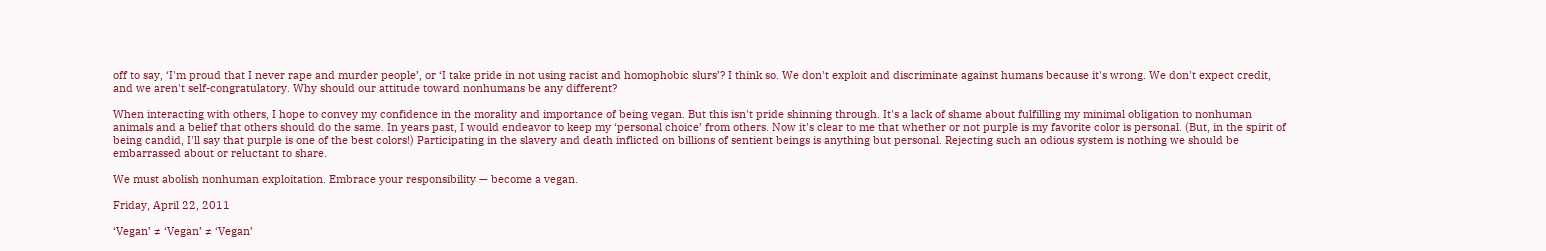off to say, ‘I'm proud that I never rape and murder people’, or ‘I take pride in not using racist and homophobic slurs’? I think so. We don't exploit and discriminate against humans because it's wrong. We don't expect credit, and we aren't self-congratulatory. Why should our attitude toward nonhumans be any different?

When interacting with others, I hope to convey my confidence in the morality and importance of being vegan. But this isn't pride shinning through. It's a lack of shame about fulfilling my minimal obligation to nonhuman animals and a belief that others should do the same. In years past, I would endeavor to keep my ‘personal choice’ from others. Now it's clear to me that whether or not purple is my favorite color is personal. (But, in the spirit of being candid, I'll say that purple is one of the best colors!) Participating in the slavery and death inflicted on billions of sentient beings is anything but personal. Rejecting such an odious system is nothing we should be embarrassed about or reluctant to share.

We must abolish nonhuman exploitation. Embrace your responsibility — become a vegan.

Friday, April 22, 2011

‘Vegan’ ≠ ‘Vegan’ ≠ ‘Vegan’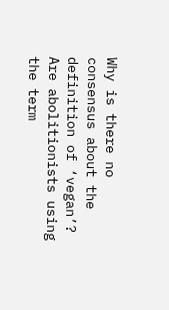Why is there no consensus about the definition of ‘vegan’? Are abolitionists using the term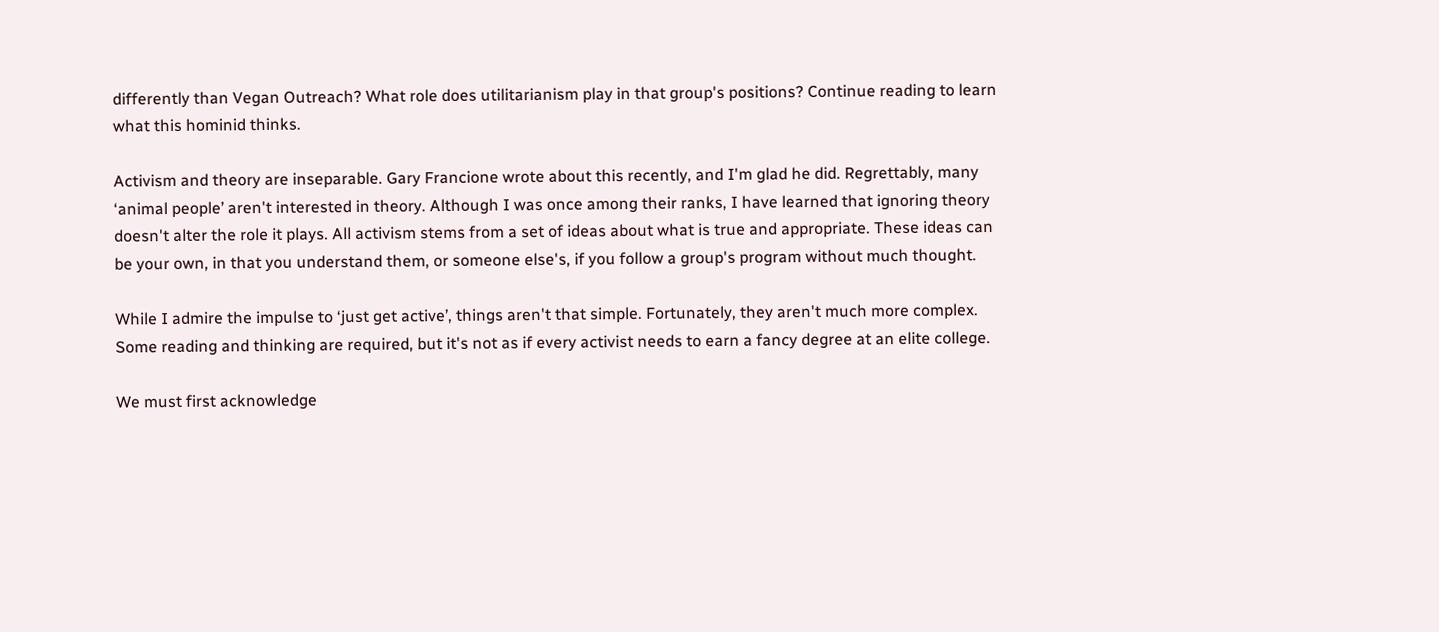differently than Vegan Outreach? What role does utilitarianism play in that group's positions? Continue reading to learn what this hominid thinks.

Activism and theory are inseparable. Gary Francione wrote about this recently, and I'm glad he did. Regrettably, many ‘animal people’ aren't interested in theory. Although I was once among their ranks, I have learned that ignoring theory doesn't alter the role it plays. All activism stems from a set of ideas about what is true and appropriate. These ideas can be your own, in that you understand them, or someone else's, if you follow a group's program without much thought.

While I admire the impulse to ‘just get active’, things aren't that simple. Fortunately, they aren't much more complex. Some reading and thinking are required, but it's not as if every activist needs to earn a fancy degree at an elite college.

We must first acknowledge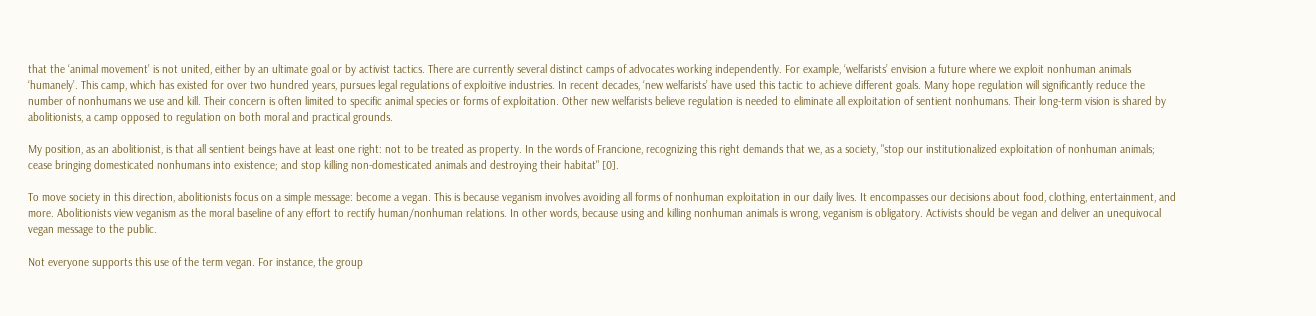that the ‘animal movement’ is not united, either by an ultimate goal or by activist tactics. There are currently several distinct camps of advocates working independently. For example, ‘welfarists’ envision a future where we exploit nonhuman animals ‘humanely’. This camp, which has existed for over two hundred years, pursues legal regulations of exploitive industries. In recent decades, ‘new welfarists’ have used this tactic to achieve different goals. Many hope regulation will significantly reduce the number of nonhumans we use and kill. Their concern is often limited to specific animal species or forms of exploitation. Other new welfarists believe regulation is needed to eliminate all exploitation of sentient nonhumans. Their long-term vision is shared by abolitionists, a camp opposed to regulation on both moral and practical grounds.

My position, as an abolitionist, is that all sentient beings have at least one right: not to be treated as property. In the words of Francione, recognizing this right demands that we, as a society, "stop our institutionalized exploitation of nonhuman animals; cease bringing domesticated nonhumans into existence; and stop killing non-domesticated animals and destroying their habitat" [0].

To move society in this direction, abolitionists focus on a simple message: become a vegan. This is because veganism involves avoiding all forms of nonhuman exploitation in our daily lives. It encompasses our decisions about food, clothing, entertainment, and more. Abolitionists view veganism as the moral baseline of any effort to rectify human/nonhuman relations. In other words, because using and killing nonhuman animals is wrong, veganism is obligatory. Activists should be vegan and deliver an unequivocal vegan message to the public.

Not everyone supports this use of the term vegan. For instance, the group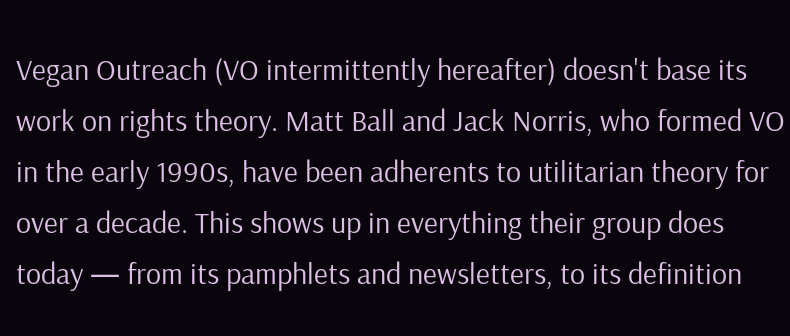Vegan Outreach (VO intermittently hereafter) doesn't base its work on rights theory. Matt Ball and Jack Norris, who formed VO in the early 1990s, have been adherents to utilitarian theory for over a decade. This shows up in everything their group does today — from its pamphlets and newsletters, to its definition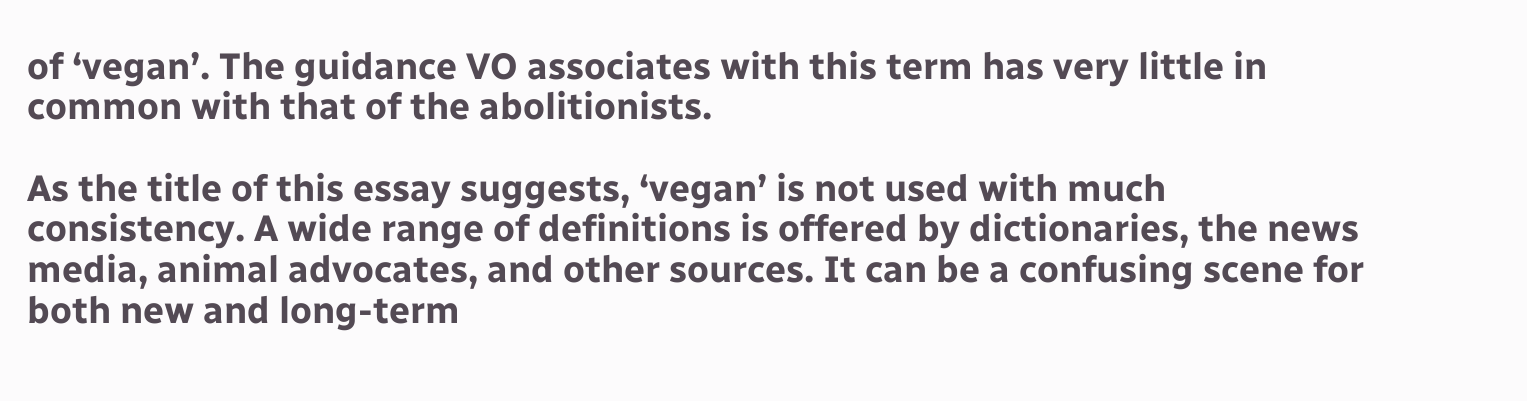of ‘vegan’. The guidance VO associates with this term has very little in common with that of the abolitionists.

As the title of this essay suggests, ‘vegan’ is not used with much consistency. A wide range of definitions is offered by dictionaries, the news media, animal advocates, and other sources. It can be a confusing scene for both new and long-term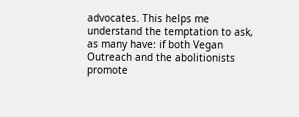advocates. This helps me understand the temptation to ask, as many have: if both Vegan Outreach and the abolitionists promote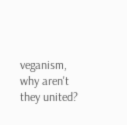veganism, why aren't they united?